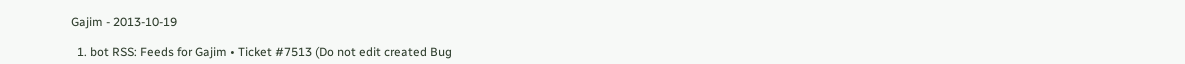Gajim - 2013-10-19

  1. bot RSS: Feeds for Gajim • Ticket #7513 (Do not edit created Bug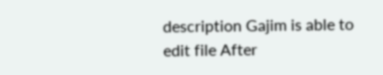description Gajim is able to edit file After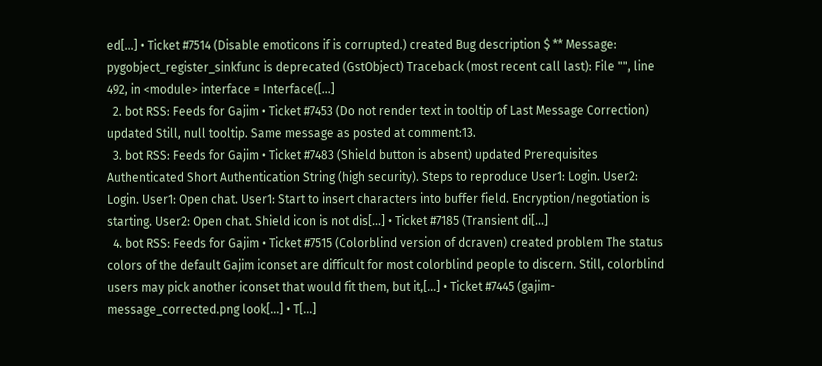ed[…] • Ticket #7514 (Disable emoticons if is corrupted.) created Bug description $ ** Message: pygobject_register_sinkfunc is deprecated (GstObject) Traceback (most recent call last): File "", line 492, in <module> interface = Interface([…]
  2. bot RSS: Feeds for Gajim • Ticket #7453 (Do not render text in tooltip of Last Message Correction) updated Still, null tooltip. Same message as posted at comment:13.
  3. bot RSS: Feeds for Gajim • Ticket #7483 (Shield button is absent) updated Prerequisites Authenticated Short Authentication String (high security). Steps to reproduce User1: Login. User2: Login. User1: Open chat. User1: Start to insert characters into buffer field. Encryption/negotiation is starting. User2: Open chat. Shield icon is not dis[…] • Ticket #7185 (Transient di[…]
  4. bot RSS: Feeds for Gajim • Ticket #7515 (Colorblind version of dcraven) created problem The status colors of the default Gajim iconset are difficult for most colorblind people to discern. Still, colorblind users may pick another iconset that would fit them, but it,[…] • Ticket #7445 (gajim-message_corrected.png look[…] • T[…]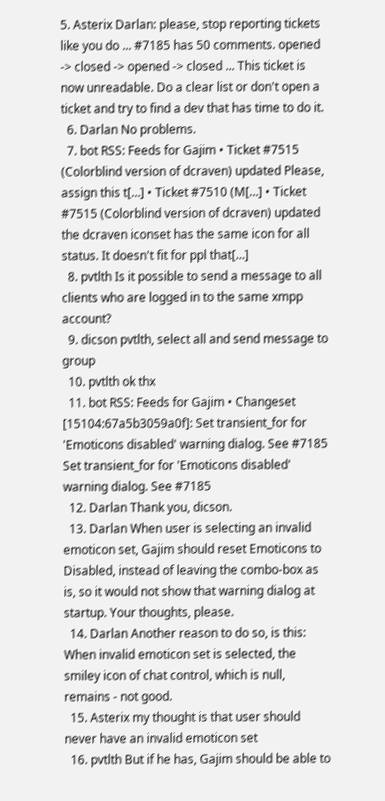5. Asterix Darlan: please, stop reporting tickets like you do ... #7185 has 50 comments. opened -> closed -> opened -> closed ... This ticket is now unreadable. Do a clear list or don't open a ticket and try to find a dev that has time to do it.
  6. Darlan No problems.
  7. bot RSS: Feeds for Gajim • Ticket #7515 (Colorblind version of dcraven) updated Please, assign this t[…] • Ticket #7510 (M[…] • Ticket #7515 (Colorblind version of dcraven) updated the dcraven iconset has the same icon for all status. It doesn't fit for ppl that[…]
  8. pvtlth Is it possible to send a message to all clients who are logged in to the same xmpp account?
  9. dicson pvtlth, select all and send message to group
  10. pvtlth ok thx
  11. bot RSS: Feeds for Gajim • Changeset [15104:67a5b3059a0f]: Set transient_for for 'Emoticons disabled' warning dialog. See #7185 Set transient_for for 'Emoticons disabled' warning dialog. See #7185
  12. Darlan Thank you, dicson.
  13. Darlan When user is selecting an invalid emoticon set, Gajim should reset Emoticons to Disabled, instead of leaving the combo-box as is, so it would not show that warning dialog at startup. Your thoughts, please.
  14. Darlan Another reason to do so, is this: When invalid emoticon set is selected, the smiley icon of chat control, which is null, remains - not good.
  15. Asterix my thought is that user should never have an invalid emoticon set
  16. pvtlth But if he has, Gajim should be able to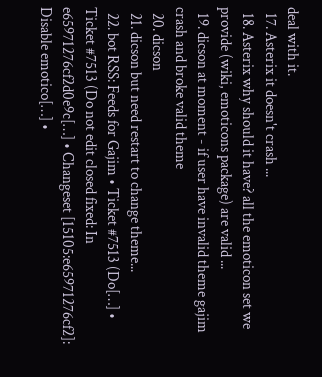deal with it.
  17. Asterix it doesn't crash ...
  18. Asterix why should it have? all the emoticon set we provide (wiki, emoticons package) are valid ...
  19. dicson at moment - if user have invalid theme gajim crash and broke valid theme
  20. dicson
  21. dicson but need restart to change theme...
  22. bot RSS: Feeds for Gajim • Ticket #7513 (Do[…] • Ticket #7513 (Do not edit closed fixed: In e65971276cf2d0e9c[…] • Changeset [15105:e65971276cf2]: Disable emotico[…] •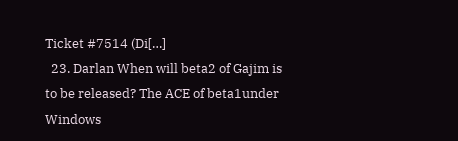Ticket #7514 (Di[…]
  23. Darlan When will beta2 of Gajim is to be released? The ACE of beta1under Windows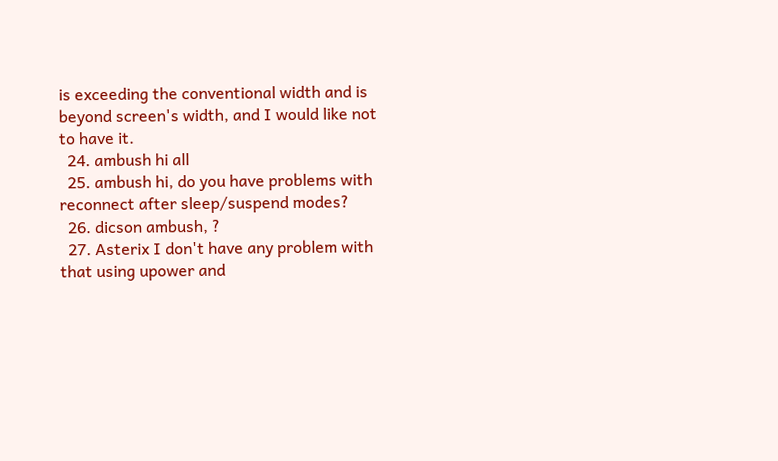is exceeding the conventional width and is beyond screen's width, and I would like not to have it.
  24. ambush hi all
  25. ambush hi, do you have problems with reconnect after sleep/suspend modes?
  26. dicson ambush, ?
  27. Asterix I don't have any problem with that using upower and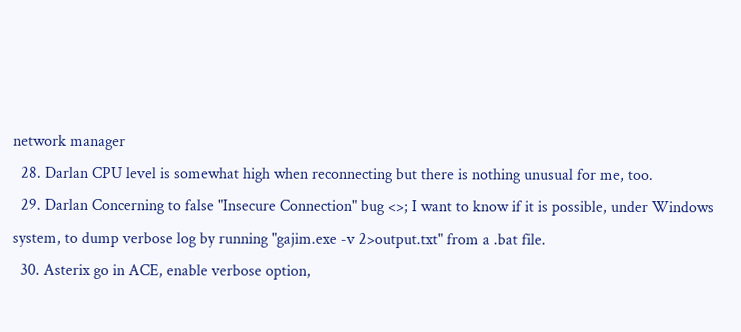network manager
  28. Darlan CPU level is somewhat high when reconnecting but there is nothing unusual for me, too.
  29. Darlan Concerning to false "Insecure Connection" bug <>; I want to know if it is possible, under Windows system, to dump verbose log by running "gajim.exe -v 2>output.txt" from a .bat file.
  30. Asterix go in ACE, enable verbose option,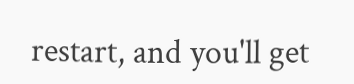restart, and you'll get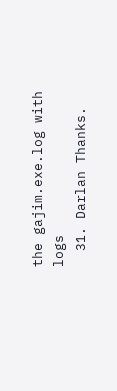the gajim.exe.log with logs
  31. Darlan Thanks.